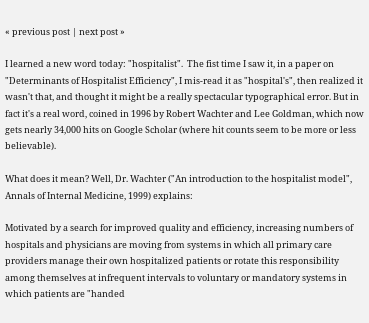« previous post | next post »

I learned a new word today: "hospitalist".  The fist time I saw it, in a paper on "Determinants of Hospitalist Efficiency", I mis-read it as "hospital's", then realized it wasn't that, and thought it might be a really spectacular typographical error. But in fact it's a real word, coined in 1996 by Robert Wachter and Lee Goldman, which now gets nearly 34,000 hits on Google Scholar (where hit counts seem to be more or less believable).

What does it mean? Well, Dr. Wachter ("An introduction to the hospitalist model", Annals of Internal Medicine, 1999) explains:

Motivated by a search for improved quality and efficiency, increasing numbers of hospitals and physicians are moving from systems in which all primary care providers manage their own hospitalized patients or rotate this responsibility among themselves at infrequent intervals to voluntary or mandatory systems in which patients are "handed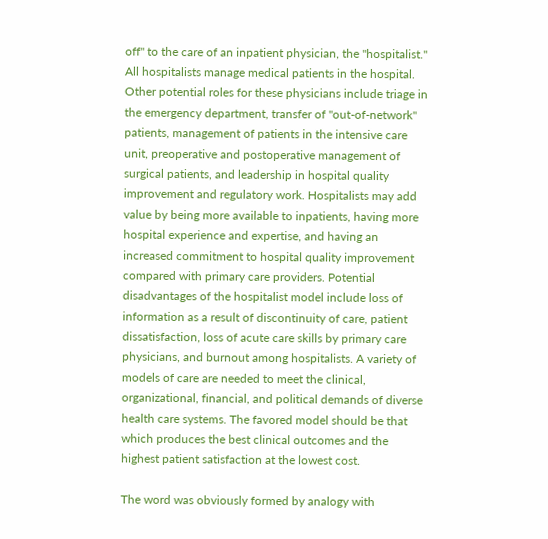off" to the care of an inpatient physician, the "hospitalist." All hospitalists manage medical patients in the hospital. Other potential roles for these physicians include triage in the emergency department, transfer of "out-of-network" patients, management of patients in the intensive care unit, preoperative and postoperative management of surgical patients, and leadership in hospital quality improvement and regulatory work. Hospitalists may add value by being more available to inpatients, having more hospital experience and expertise, and having an increased commitment to hospital quality improvement compared with primary care providers. Potential disadvantages of the hospitalist model include loss of information as a result of discontinuity of care, patient dissatisfaction, loss of acute care skills by primary care physicians, and burnout among hospitalists. A variety of models of care are needed to meet the clinical, organizational, financial, and political demands of diverse health care systems. The favored model should be that which produces the best clinical outcomes and the highest patient satisfaction at the lowest cost.

The word was obviously formed by analogy with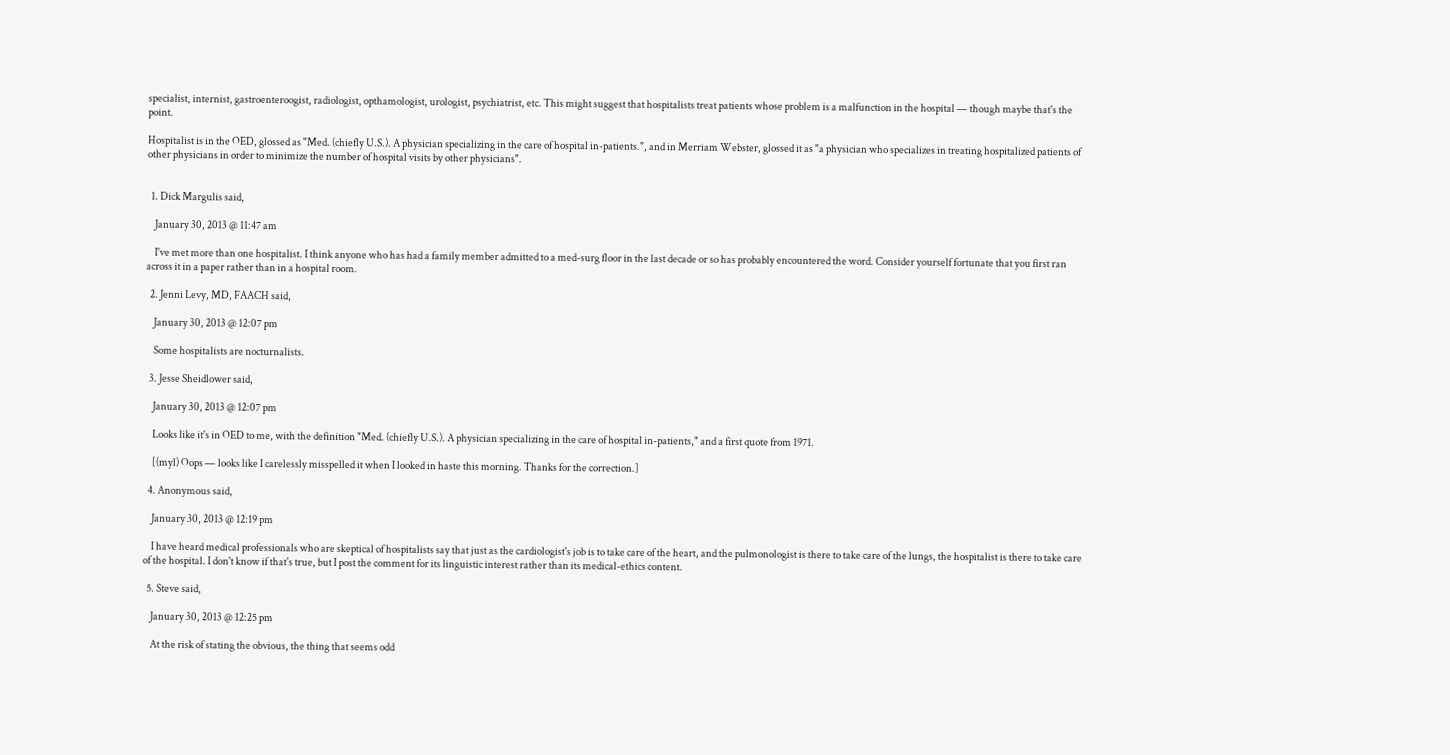specialist, internist, gastroenteroogist, radiologist, opthamologist, urologist, psychiatrist, etc. This might suggest that hospitalists treat patients whose problem is a malfunction in the hospital — though maybe that's the point.

Hospitalist is in the OED, glossed as "Med. (chiefly U.S.). A physician specializing in the care of hospital in-patients.", and in Merriam Webster, glossed it as "a physician who specializes in treating hospitalized patients of other physicians in order to minimize the number of hospital visits by other physicians".


  1. Dick Margulis said,

    January 30, 2013 @ 11:47 am

    I've met more than one hospitalist. I think anyone who has had a family member admitted to a med-surg floor in the last decade or so has probably encountered the word. Consider yourself fortunate that you first ran across it in a paper rather than in a hospital room.

  2. Jenni Levy, MD, FAACH said,

    January 30, 2013 @ 12:07 pm

    Some hospitalists are nocturnalists.

  3. Jesse Sheidlower said,

    January 30, 2013 @ 12:07 pm

    Looks like it's in OED to me, with the definition "Med. (chiefly U.S.). A physician specializing in the care of hospital in-patients," and a first quote from 1971.

    [(myl) Oops — looks like I carelessly misspelled it when I looked in haste this morning. Thanks for the correction.]

  4. Anonymous said,

    January 30, 2013 @ 12:19 pm

    I have heard medical professionals who are skeptical of hospitalists say that just as the cardiologist's job is to take care of the heart, and the pulmonologist is there to take care of the lungs, the hospitalist is there to take care of the hospital. I don't know if that's true, but I post the comment for its linguistic interest rather than its medical-ethics content.

  5. Steve said,

    January 30, 2013 @ 12:25 pm

    At the risk of stating the obvious, the thing that seems odd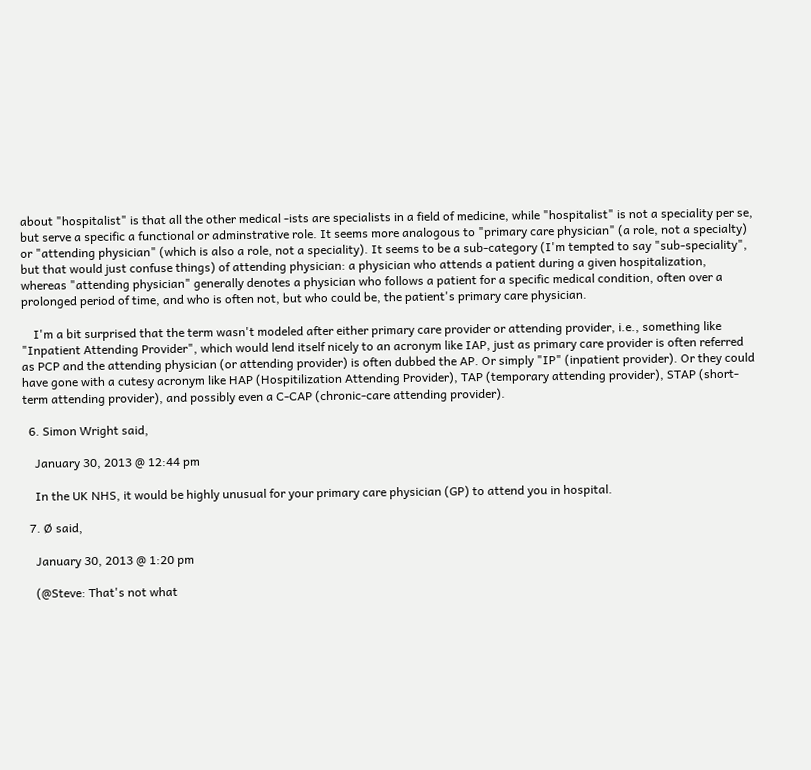about "hospitalist" is that all the other medical -ists are specialists in a field of medicine, while "hospitalist" is not a speciality per se, but serve a specific a functional or adminstrative role. It seems more analogous to "primary care physician" (a role, not a specialty) or "attending physician" (which is also a role, not a speciality). It seems to be a sub-category (I'm tempted to say "sub-speciality", but that would just confuse things) of attending physician: a physician who attends a patient during a given hospitalization, whereas "attending physician" generally denotes a physician who follows a patient for a specific medical condition, often over a prolonged period of time, and who is often not, but who could be, the patient's primary care physician.

    I'm a bit surprised that the term wasn't modeled after either primary care provider or attending provider, i.e., something like "Inpatient Attending Provider", which would lend itself nicely to an acronym like IAP, just as primary care provider is often referred as PCP and the attending physician (or attending provider) is often dubbed the AP. Or simply "IP" (inpatient provider). Or they could have gone with a cutesy acronym like HAP (Hospitilization Attending Provider), TAP (temporary attending provider), STAP (short-term attending provider), and possibly even a C-CAP (chronic-care attending provider).

  6. Simon Wright said,

    January 30, 2013 @ 12:44 pm

    In the UK NHS, it would be highly unusual for your primary care physician (GP) to attend you in hospital.

  7. Ø said,

    January 30, 2013 @ 1:20 pm

    (@Steve: That's not what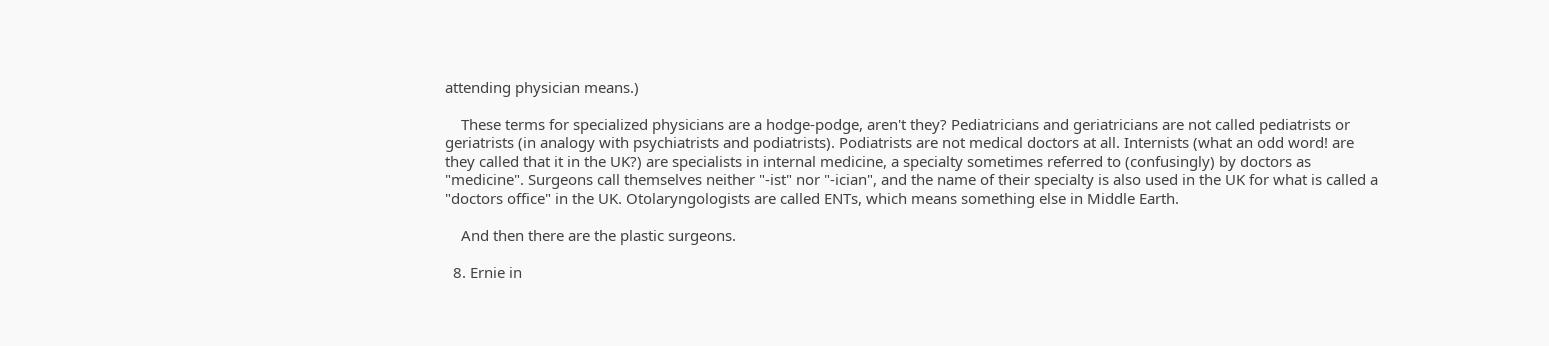attending physician means.)

    These terms for specialized physicians are a hodge-podge, aren't they? Pediatricians and geriatricians are not called pediatrists or geriatrists (in analogy with psychiatrists and podiatrists). Podiatrists are not medical doctors at all. Internists (what an odd word! are they called that it in the UK?) are specialists in internal medicine, a specialty sometimes referred to (confusingly) by doctors as "medicine". Surgeons call themselves neither "-ist" nor "-ician", and the name of their specialty is also used in the UK for what is called a "doctors office" in the UK. Otolaryngologists are called ENTs, which means something else in Middle Earth.

    And then there are the plastic surgeons.

  8. Ernie in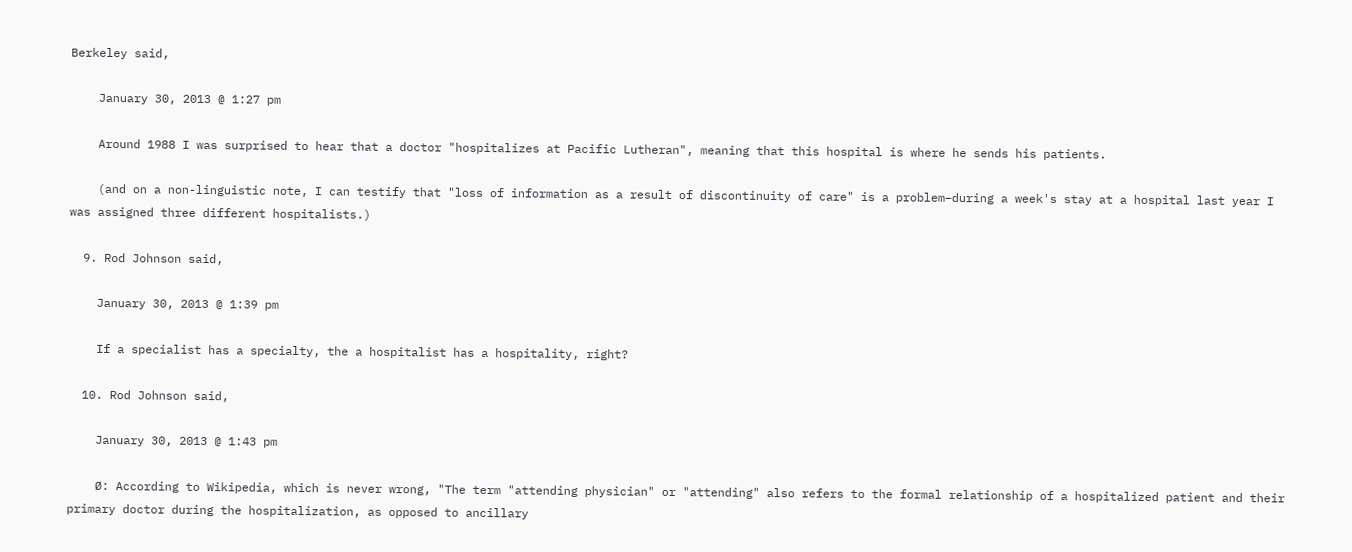Berkeley said,

    January 30, 2013 @ 1:27 pm

    Around 1988 I was surprised to hear that a doctor "hospitalizes at Pacific Lutheran", meaning that this hospital is where he sends his patients.

    (and on a non-linguistic note, I can testify that "loss of information as a result of discontinuity of care" is a problem–during a week's stay at a hospital last year I was assigned three different hospitalists.)

  9. Rod Johnson said,

    January 30, 2013 @ 1:39 pm

    If a specialist has a specialty, the a hospitalist has a hospitality, right?

  10. Rod Johnson said,

    January 30, 2013 @ 1:43 pm

    Ø: According to Wikipedia, which is never wrong, "The term "attending physician" or "attending" also refers to the formal relationship of a hospitalized patient and their primary doctor during the hospitalization, as opposed to ancillary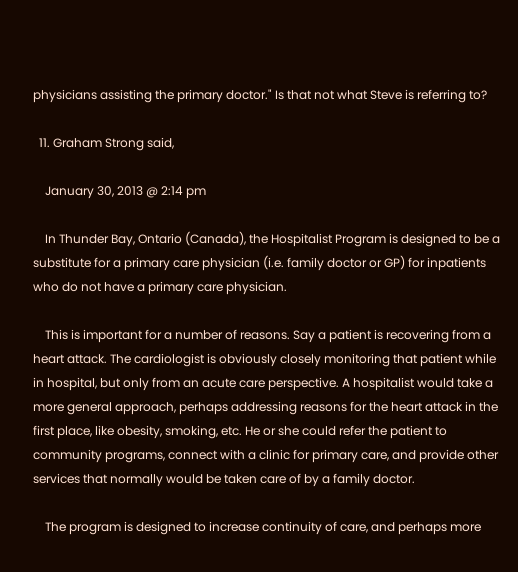physicians assisting the primary doctor." Is that not what Steve is referring to?

  11. Graham Strong said,

    January 30, 2013 @ 2:14 pm

    In Thunder Bay, Ontario (Canada), the Hospitalist Program is designed to be a substitute for a primary care physician (i.e. family doctor or GP) for inpatients who do not have a primary care physician.

    This is important for a number of reasons. Say a patient is recovering from a heart attack. The cardiologist is obviously closely monitoring that patient while in hospital, but only from an acute care perspective. A hospitalist would take a more general approach, perhaps addressing reasons for the heart attack in the first place, like obesity, smoking, etc. He or she could refer the patient to community programs, connect with a clinic for primary care, and provide other services that normally would be taken care of by a family doctor.

    The program is designed to increase continuity of care, and perhaps more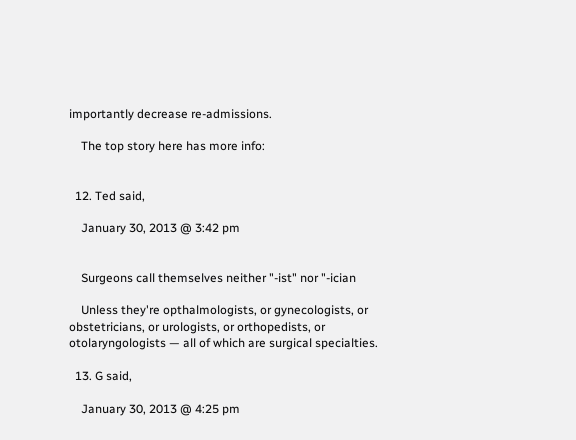importantly decrease re-admissions.

    The top story here has more info:


  12. Ted said,

    January 30, 2013 @ 3:42 pm


    Surgeons call themselves neither "-ist" nor "-ician

    Unless they're opthalmologists, or gynecologists, or obstetricians, or urologists, or orthopedists, or otolaryngologists — all of which are surgical specialties.

  13. G said,

    January 30, 2013 @ 4:25 pm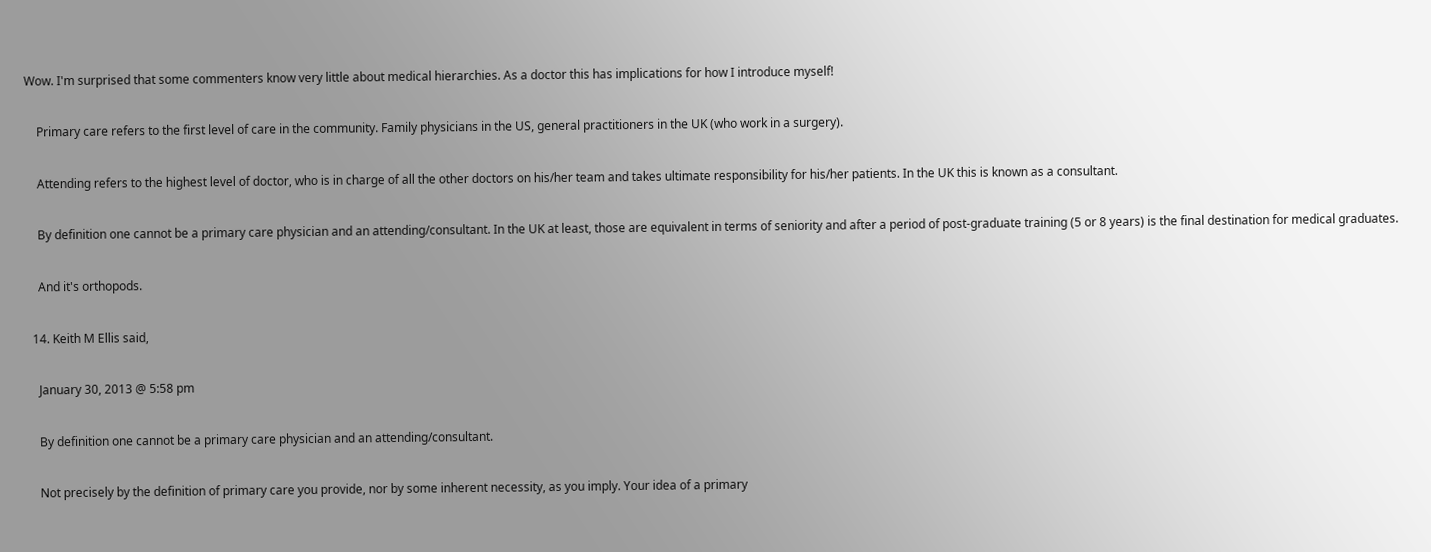Wow. I'm surprised that some commenters know very little about medical hierarchies. As a doctor this has implications for how I introduce myself!

    Primary care refers to the first level of care in the community. Family physicians in the US, general practitioners in the UK (who work in a surgery).

    Attending refers to the highest level of doctor, who is in charge of all the other doctors on his/her team and takes ultimate responsibility for his/her patients. In the UK this is known as a consultant.

    By definition one cannot be a primary care physician and an attending/consultant. In the UK at least, those are equivalent in terms of seniority and after a period of post-graduate training (5 or 8 years) is the final destination for medical graduates.

    And it's orthopods.

  14. Keith M Ellis said,

    January 30, 2013 @ 5:58 pm

    By definition one cannot be a primary care physician and an attending/consultant.

    Not precisely by the definition of primary care you provide, nor by some inherent necessity, as you imply. Your idea of a primary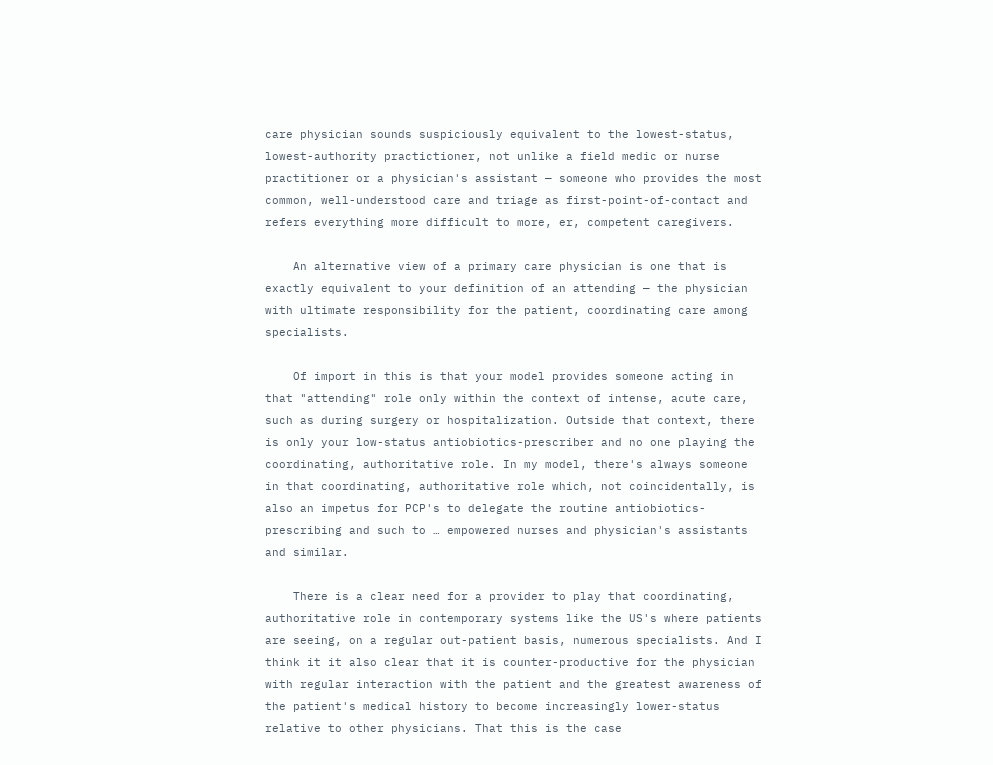care physician sounds suspiciously equivalent to the lowest-status, lowest-authority practictioner, not unlike a field medic or nurse practitioner or a physician's assistant — someone who provides the most common, well-understood care and triage as first-point-of-contact and refers everything more difficult to more, er, competent caregivers.

    An alternative view of a primary care physician is one that is exactly equivalent to your definition of an attending — the physician with ultimate responsibility for the patient, coordinating care among specialists.

    Of import in this is that your model provides someone acting in that "attending" role only within the context of intense, acute care, such as during surgery or hospitalization. Outside that context, there is only your low-status antiobiotics-prescriber and no one playing the coordinating, authoritative role. In my model, there's always someone in that coordinating, authoritative role which, not coincidentally, is also an impetus for PCP's to delegate the routine antiobiotics-prescribing and such to … empowered nurses and physician's assistants and similar.

    There is a clear need for a provider to play that coordinating, authoritative role in contemporary systems like the US's where patients are seeing, on a regular out-patient basis, numerous specialists. And I think it it also clear that it is counter-productive for the physician with regular interaction with the patient and the greatest awareness of the patient's medical history to become increasingly lower-status relative to other physicians. That this is the case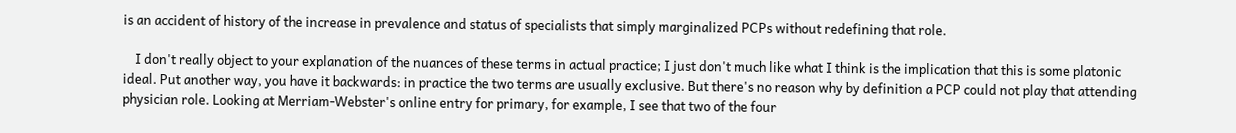is an accident of history of the increase in prevalence and status of specialists that simply marginalized PCPs without redefining that role.

    I don't really object to your explanation of the nuances of these terms in actual practice; I just don't much like what I think is the implication that this is some platonic ideal. Put another way, you have it backwards: in practice the two terms are usually exclusive. But there's no reason why by definition a PCP could not play that attending physician role. Looking at Merriam-Webster's online entry for primary, for example, I see that two of the four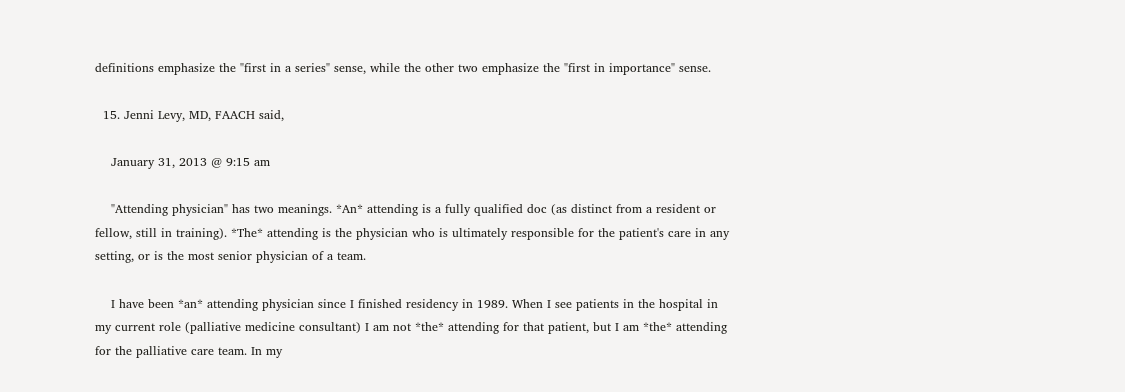definitions emphasize the "first in a series" sense, while the other two emphasize the "first in importance" sense.

  15. Jenni Levy, MD, FAACH said,

    January 31, 2013 @ 9:15 am

    "Attending physician" has two meanings. *An* attending is a fully qualified doc (as distinct from a resident or fellow, still in training). *The* attending is the physician who is ultimately responsible for the patient's care in any setting, or is the most senior physician of a team.

    I have been *an* attending physician since I finished residency in 1989. When I see patients in the hospital in my current role (palliative medicine consultant) I am not *the* attending for that patient, but I am *the* attending for the palliative care team. In my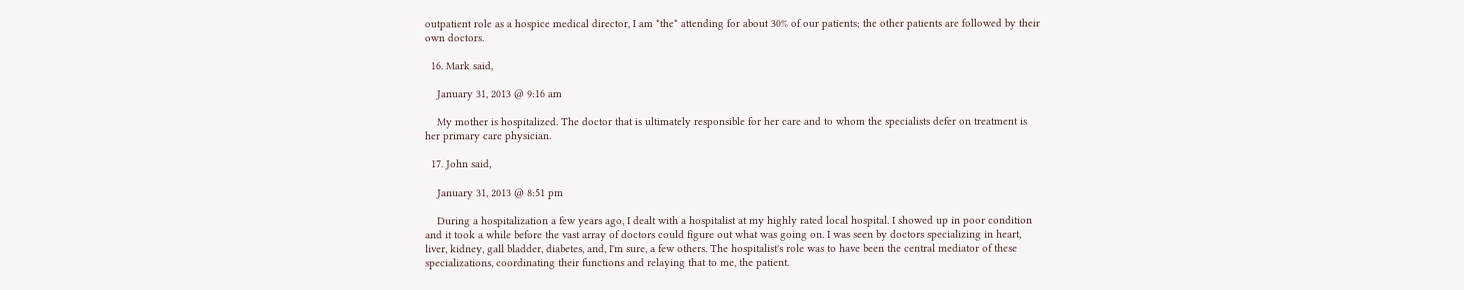outpatient role as a hospice medical director, I am *the* attending for about 30% of our patients; the other patients are followed by their own doctors.

  16. Mark said,

    January 31, 2013 @ 9:16 am

    My mother is hospitalized. The doctor that is ultimately responsible for her care and to whom the specialists defer on treatment is her primary care physician.

  17. John said,

    January 31, 2013 @ 8:51 pm

    During a hospitalization a few years ago, I dealt with a hospitalist at my highly rated local hospital. I showed up in poor condition and it took a while before the vast array of doctors could figure out what was going on. I was seen by doctors specializing in heart, liver, kidney, gall bladder, diabetes, and, I'm sure, a few others. The hospitalist's role was to have been the central mediator of these specializations, coordinating their functions and relaying that to me, the patient.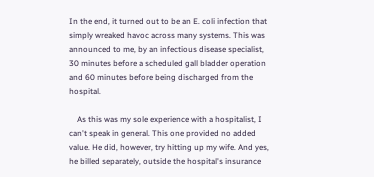In the end, it turned out to be an E. coli infection that simply wreaked havoc across many systems. This was announced to me, by an infectious disease specialist, 30 minutes before a scheduled gall bladder operation and 60 minutes before being discharged from the hospital.

    As this was my sole experience with a hospitalist, I can't speak in general. This one provided no added value. He did, however, try hitting up my wife. And yes, he billed separately, outside the hospital's insurance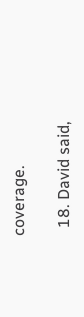coverage.

  18. David said,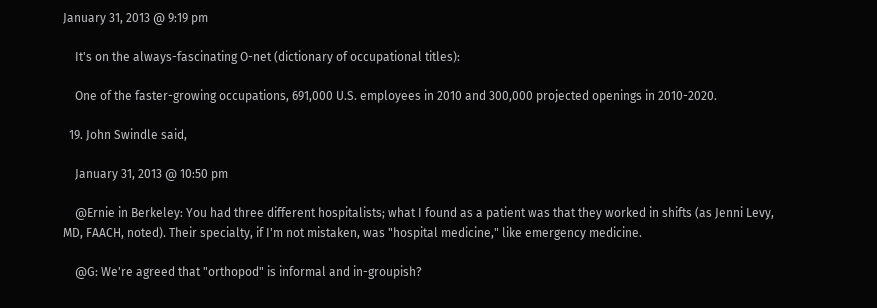January 31, 2013 @ 9:19 pm

    It's on the always-fascinating O-net (dictionary of occupational titles):

    One of the faster-growing occupations, 691,000 U.S. employees in 2010 and 300,000 projected openings in 2010-2020.

  19. John Swindle said,

    January 31, 2013 @ 10:50 pm

    @Ernie in Berkeley: You had three different hospitalists; what I found as a patient was that they worked in shifts (as Jenni Levy, MD, FAACH, noted). Their specialty, if I'm not mistaken, was "hospital medicine," like emergency medicine.

    @G: We're agreed that "orthopod" is informal and in-groupish?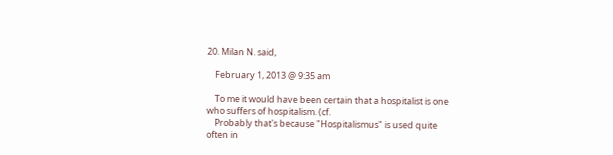20. Milan N. said,

    February 1, 2013 @ 9:35 am

    To me it would have been certain that a hospitalist is one who suffers of hospitalism. (cf.
    Probably that's because "Hospitalismus" is used quite often in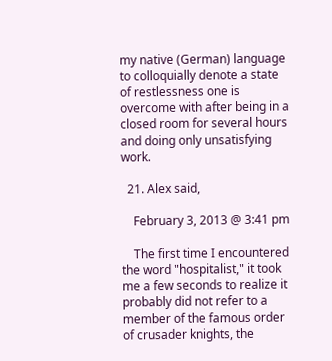my native (German) language to colloquially denote a state of restlessness one is overcome with after being in a closed room for several hours and doing only unsatisfying work.

  21. Alex said,

    February 3, 2013 @ 3:41 pm

    The first time I encountered the word "hospitalist," it took me a few seconds to realize it probably did not refer to a member of the famous order of crusader knights, the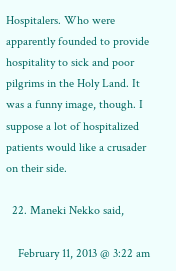Hospitalers. Who were apparently founded to provide hospitality to sick and poor pilgrims in the Holy Land. It was a funny image, though. I suppose a lot of hospitalized patients would like a crusader on their side.

  22. Maneki Nekko said,

    February 11, 2013 @ 3:22 am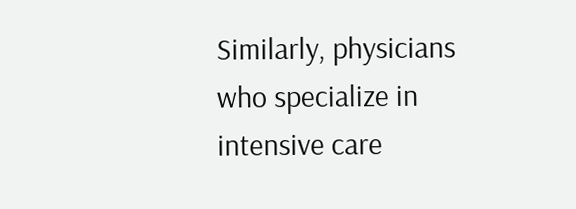Similarly, physicians who specialize in intensive care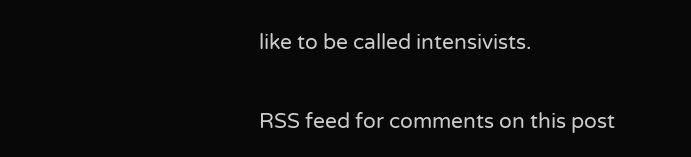like to be called intensivists.

RSS feed for comments on this post